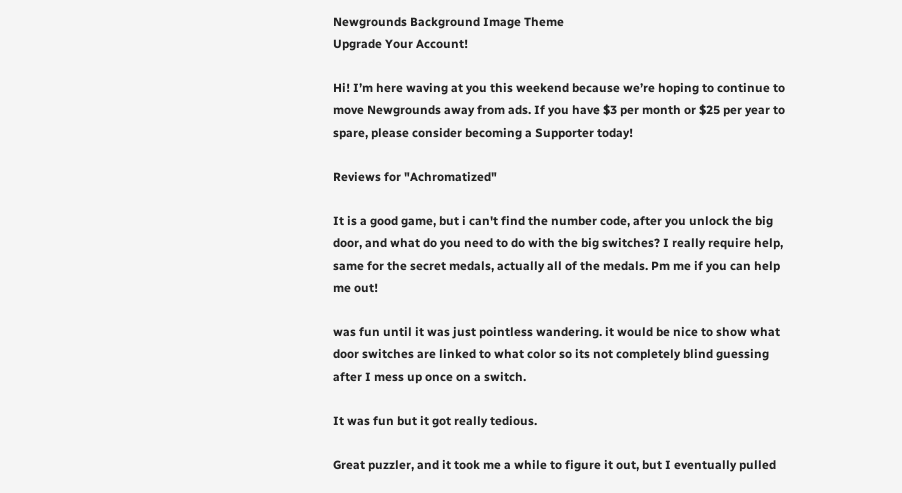Newgrounds Background Image Theme
Upgrade Your Account!

Hi! I’m here waving at you this weekend because we’re hoping to continue to move Newgrounds away from ads. If you have $3 per month or $25 per year to spare, please consider becoming a Supporter today!

Reviews for "Achromatized"

It is a good game, but i can't find the number code, after you unlock the big door, and what do you need to do with the big switches? I really require help, same for the secret medals, actually all of the medals. Pm me if you can help me out!

was fun until it was just pointless wandering. it would be nice to show what door switches are linked to what color so its not completely blind guessing after I mess up once on a switch.

It was fun but it got really tedious.

Great puzzler, and it took me a while to figure it out, but I eventually pulled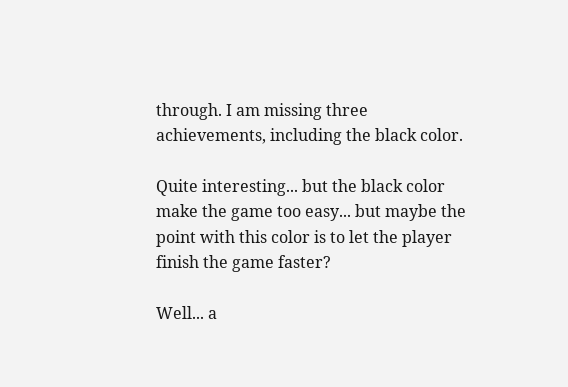through. I am missing three achievements, including the black color.

Quite interesting... but the black color make the game too easy... but maybe the point with this color is to let the player finish the game faster?

Well... a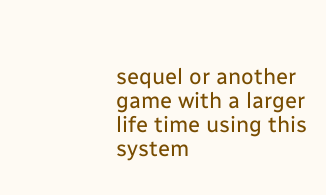sequel or another game with a larger life time using this system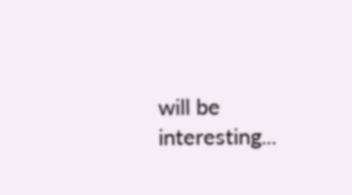will be interesting...